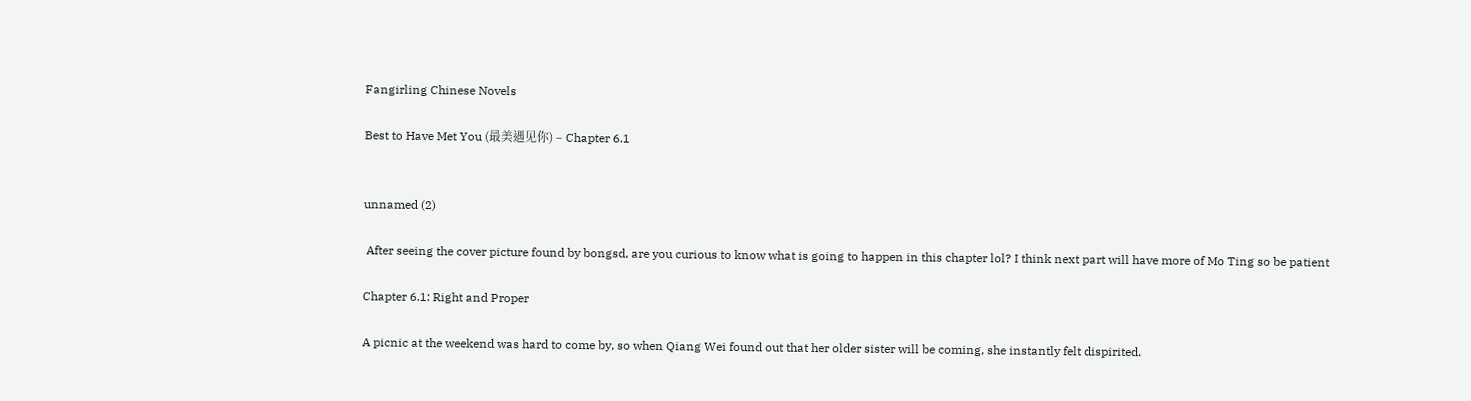Fangirling Chinese Novels

Best to Have Met You (最美遇见你) – Chapter 6.1


unnamed (2)

 After seeing the cover picture found by bongsd, are you curious to know what is going to happen in this chapter lol? I think next part will have more of Mo Ting so be patient

Chapter 6.1: Right and Proper

A picnic at the weekend was hard to come by, so when Qiang Wei found out that her older sister will be coming, she instantly felt dispirited.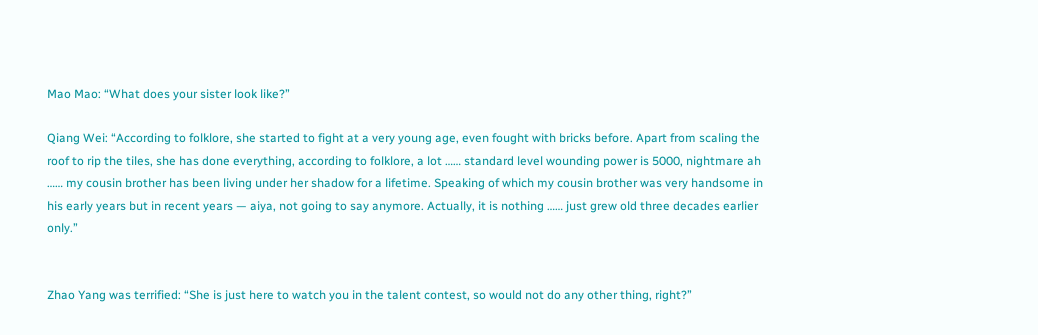Mao Mao: “What does your sister look like?”

Qiang Wei: “According to folklore, she started to fight at a very young age, even fought with bricks before. Apart from scaling the roof to rip the tiles, she has done everything, according to folklore, a lot …… standard level wounding power is 5000, nightmare ah …… my cousin brother has been living under her shadow for a lifetime. Speaking of which my cousin brother was very handsome in his early years but in recent years — aiya, not going to say anymore. Actually, it is nothing …… just grew old three decades earlier only.”


Zhao Yang was terrified: “She is just here to watch you in the talent contest, so would not do any other thing, right?”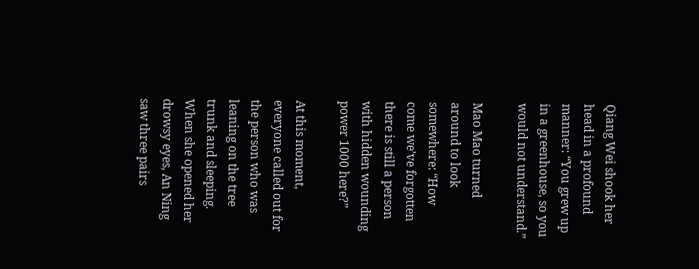Qiang Wei shook her head in a profound manner: “You grew up in a greenhouse, so you would not understand.”

Mao Mao turned around to look somewhere: “How come we’ve forgotten there is still a person with hidden wounding power 1000 here?”

At this moment, everyone called out for the person who was leaning on the tree trunk and sleeping. When she opened her drowsy eyes, An Ning saw three pairs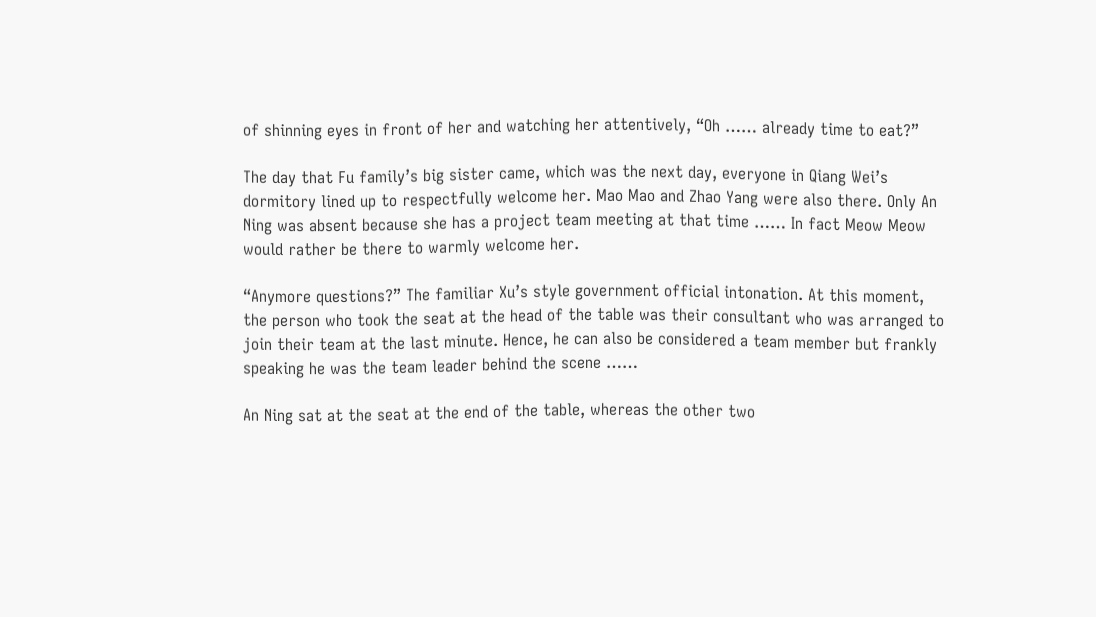of shinning eyes in front of her and watching her attentively, “Oh …… already time to eat?”

The day that Fu family’s big sister came, which was the next day, everyone in Qiang Wei’s dormitory lined up to respectfully welcome her. Mao Mao and Zhao Yang were also there. Only An Ning was absent because she has a project team meeting at that time …… In fact Meow Meow would rather be there to warmly welcome her.

“Anymore questions?” The familiar Xu’s style government official intonation. At this moment, the person who took the seat at the head of the table was their consultant who was arranged to join their team at the last minute. Hence, he can also be considered a team member but frankly speaking he was the team leader behind the scene ……

An Ning sat at the seat at the end of the table, whereas the other two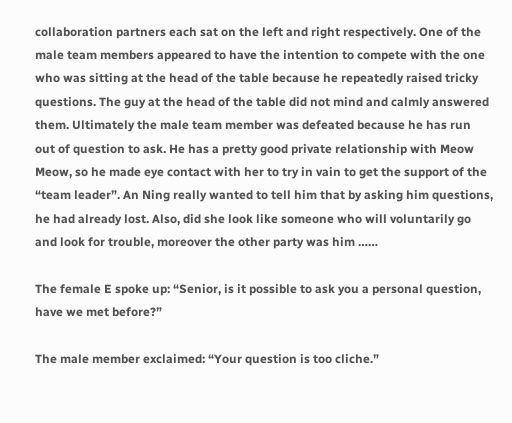collaboration partners each sat on the left and right respectively. One of the male team members appeared to have the intention to compete with the one who was sitting at the head of the table because he repeatedly raised tricky questions. The guy at the head of the table did not mind and calmly answered them. Ultimately the male team member was defeated because he has run out of question to ask. He has a pretty good private relationship with Meow Meow, so he made eye contact with her to try in vain to get the support of the “team leader”. An Ning really wanted to tell him that by asking him questions, he had already lost. Also, did she look like someone who will voluntarily go and look for trouble, moreover the other party was him ……

The female E spoke up: “Senior, is it possible to ask you a personal question, have we met before?”

The male member exclaimed: “Your question is too cliche.”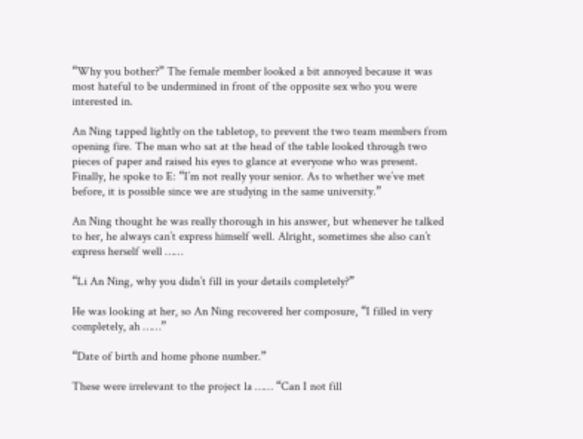“Why you bother?” The female member looked a bit annoyed because it was most hateful to be undermined in front of the opposite sex who you were interested in.

An Ning tapped lightly on the tabletop, to prevent the two team members from opening fire. The man who sat at the head of the table looked through two pieces of paper and raised his eyes to glance at everyone who was present. Finally, he spoke to E: “I’m not really your senior. As to whether we’ve met before, it is possible since we are studying in the same university.”

An Ning thought he was really thorough in his answer, but whenever he talked to her, he always can’t express himself well. Alright, sometimes she also can’t express herself well ……

“Li An Ning, why you didn’t fill in your details completely?”

He was looking at her, so An Ning recovered her composure, “I filled in very completely, ah ……”

“Date of birth and home phone number.”

These were irrelevant to the project la …… “Can I not fill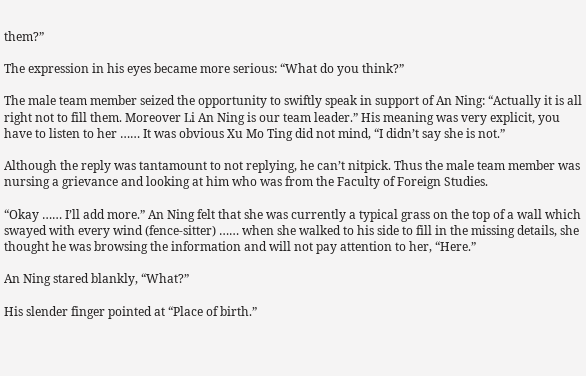them?”

The expression in his eyes became more serious: “What do you think?”

The male team member seized the opportunity to swiftly speak in support of An Ning: “Actually it is all right not to fill them. Moreover Li An Ning is our team leader.” His meaning was very explicit, you have to listen to her …… It was obvious Xu Mo Ting did not mind, “I didn’t say she is not.”

Although the reply was tantamount to not replying, he can’t nitpick. Thus the male team member was nursing a grievance and looking at him who was from the Faculty of Foreign Studies.

“Okay …… I’ll add more.” An Ning felt that she was currently a typical grass on the top of a wall which swayed with every wind (fence-sitter) …… when she walked to his side to fill in the missing details, she thought he was browsing the information and will not pay attention to her, “Here.”

An Ning stared blankly, “What?”

His slender finger pointed at “Place of birth.”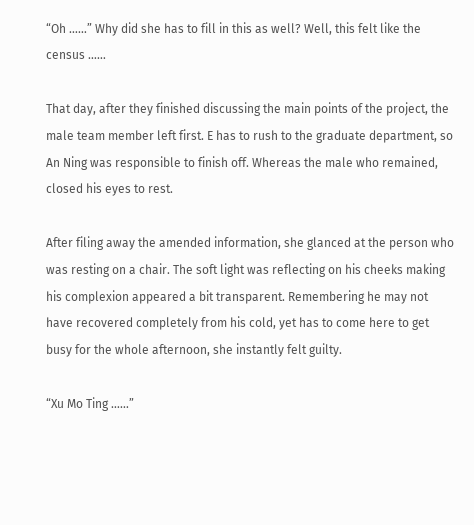“Oh ……” Why did she has to fill in this as well? Well, this felt like the census ……

That day, after they finished discussing the main points of the project, the male team member left first. E has to rush to the graduate department, so An Ning was responsible to finish off. Whereas the male who remained, closed his eyes to rest.

After filing away the amended information, she glanced at the person who was resting on a chair. The soft light was reflecting on his cheeks making his complexion appeared a bit transparent. Remembering he may not have recovered completely from his cold, yet has to come here to get busy for the whole afternoon, she instantly felt guilty.

“Xu Mo Ting ……”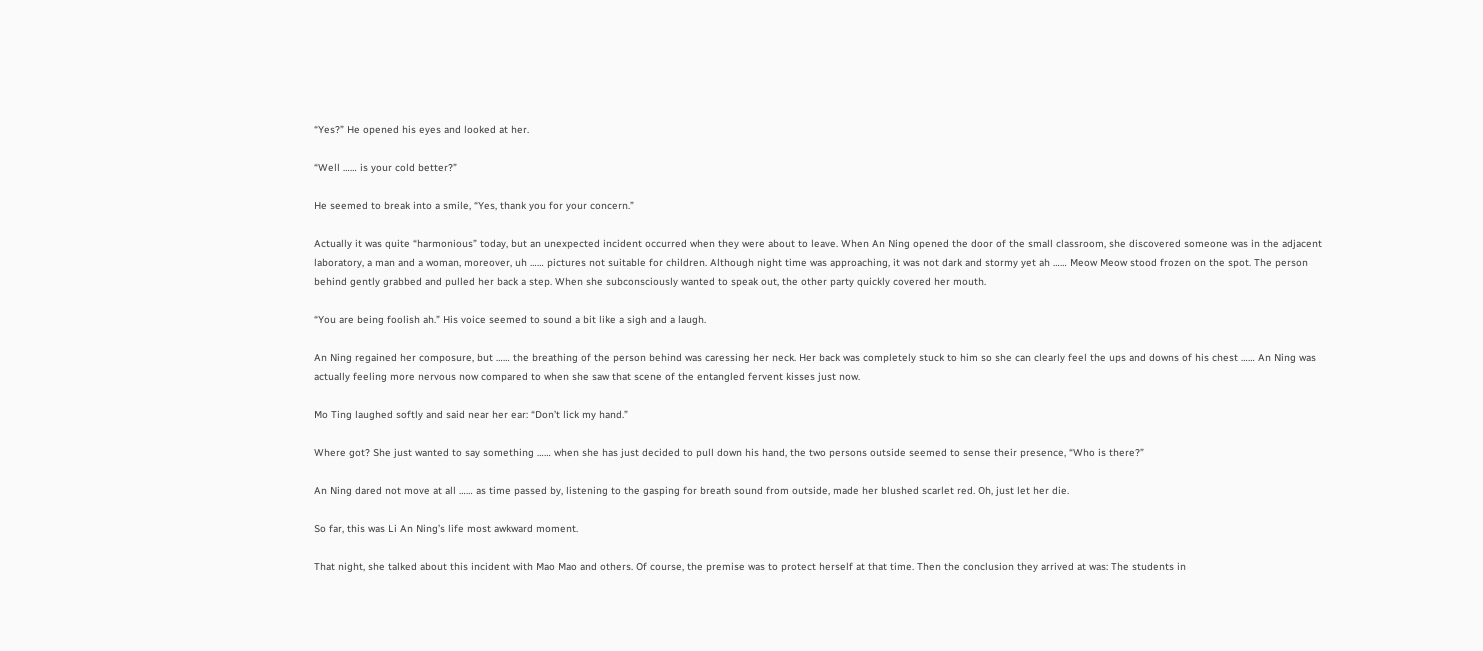“Yes?” He opened his eyes and looked at her.

“Well …… is your cold better?”

He seemed to break into a smile, “Yes, thank you for your concern.”

Actually it was quite “harmonious” today, but an unexpected incident occurred when they were about to leave. When An Ning opened the door of the small classroom, she discovered someone was in the adjacent laboratory, a man and a woman, moreover, uh …… pictures not suitable for children. Although night time was approaching, it was not dark and stormy yet ah …… Meow Meow stood frozen on the spot. The person behind gently grabbed and pulled her back a step. When she subconsciously wanted to speak out, the other party quickly covered her mouth.

“You are being foolish ah.” His voice seemed to sound a bit like a sigh and a laugh.

An Ning regained her composure, but …… the breathing of the person behind was caressing her neck. Her back was completely stuck to him so she can clearly feel the ups and downs of his chest …… An Ning was actually feeling more nervous now compared to when she saw that scene of the entangled fervent kisses just now.

Mo Ting laughed softly and said near her ear: “Don’t lick my hand.”

Where got? She just wanted to say something …… when she has just decided to pull down his hand, the two persons outside seemed to sense their presence, “Who is there?”

An Ning dared not move at all …… as time passed by, listening to the gasping for breath sound from outside, made her blushed scarlet red. Oh, just let her die.

So far, this was Li An Ning’s life most awkward moment.

That night, she talked about this incident with Mao Mao and others. Of course, the premise was to protect herself at that time. Then the conclusion they arrived at was: The students in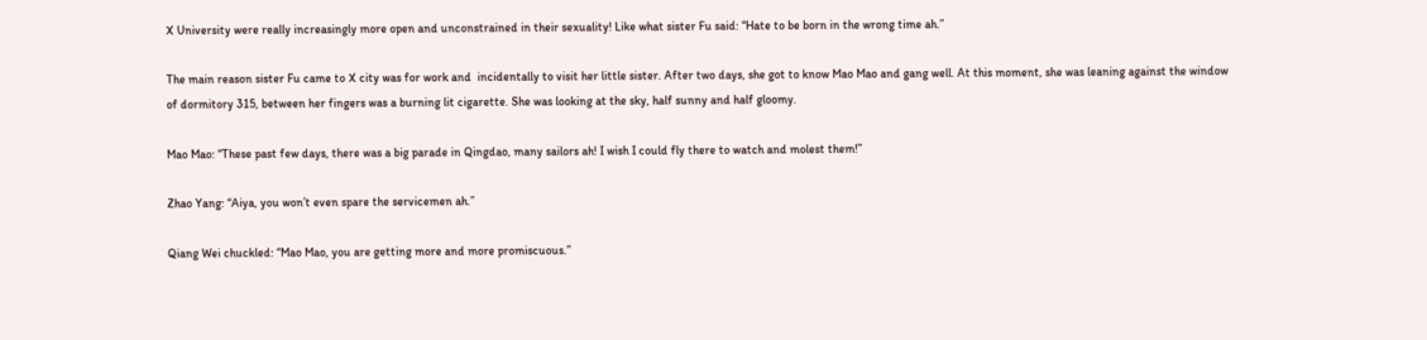X University were really increasingly more open and unconstrained in their sexuality! Like what sister Fu said: “Hate to be born in the wrong time ah.”

The main reason sister Fu came to X city was for work and  incidentally to visit her little sister. After two days, she got to know Mao Mao and gang well. At this moment, she was leaning against the window of dormitory 315, between her fingers was a burning lit cigarette. She was looking at the sky, half sunny and half gloomy.

Mao Mao: “These past few days, there was a big parade in Qingdao, many sailors ah! I wish I could fly there to watch and molest them!”

Zhao Yang: “Aiya, you won’t even spare the servicemen ah.”

Qiang Wei chuckled: “Mao Mao, you are getting more and more promiscuous.”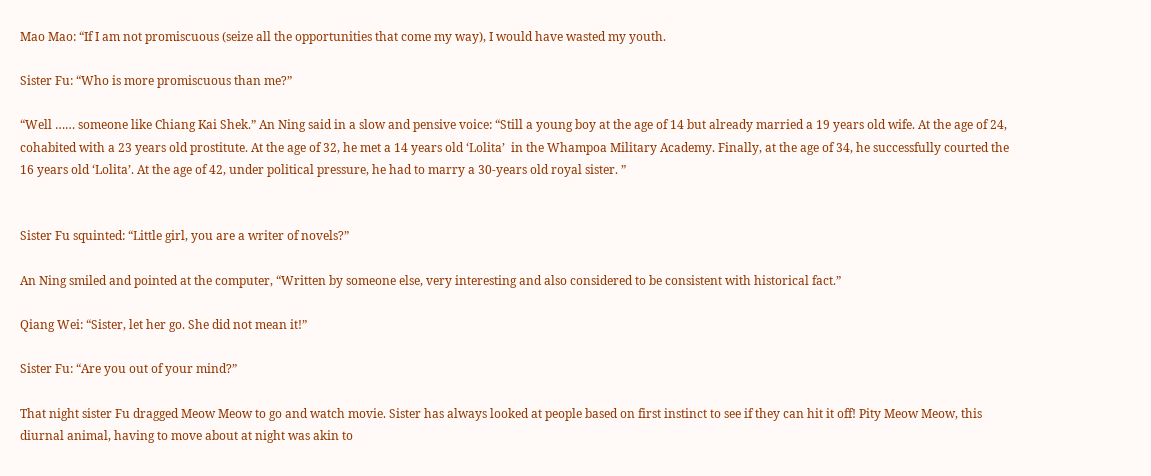Mao Mao: “If I am not promiscuous (seize all the opportunities that come my way), I would have wasted my youth.

Sister Fu: “Who is more promiscuous than me?”

“Well …… someone like Chiang Kai Shek.” An Ning said in a slow and pensive voice: “Still a young boy at the age of 14 but already married a 19 years old wife. At the age of 24, cohabited with a 23 years old prostitute. At the age of 32, he met a 14 years old ‘Lolita’  in the Whampoa Military Academy. Finally, at the age of 34, he successfully courted the 16 years old ‘Lolita’. At the age of 42, under political pressure, he had to marry a 30-years old royal sister. ”


Sister Fu squinted: “Little girl, you are a writer of novels?”

An Ning smiled and pointed at the computer, “Written by someone else, very interesting and also considered to be consistent with historical fact.”

Qiang Wei: “Sister, let her go. She did not mean it!”

Sister Fu: “Are you out of your mind?”

That night sister Fu dragged Meow Meow to go and watch movie. Sister has always looked at people based on first instinct to see if they can hit it off! Pity Meow Meow, this diurnal animal, having to move about at night was akin to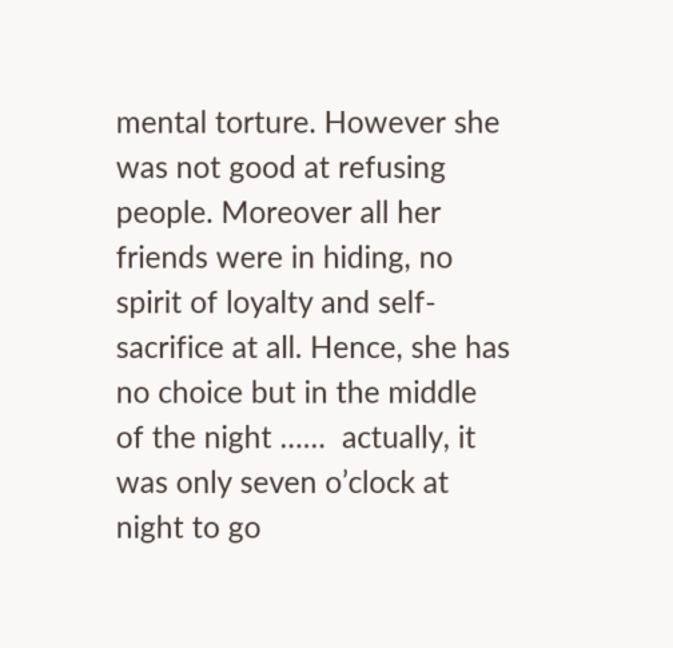mental torture. However she was not good at refusing people. Moreover all her friends were in hiding, no spirit of loyalty and self-sacrifice at all. Hence, she has no choice but in the middle of the night ……  actually, it was only seven o’clock at night to go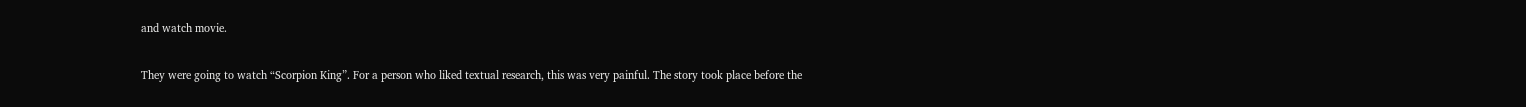and watch movie.

They were going to watch “Scorpion King”. For a person who liked textual research, this was very painful. The story took place before the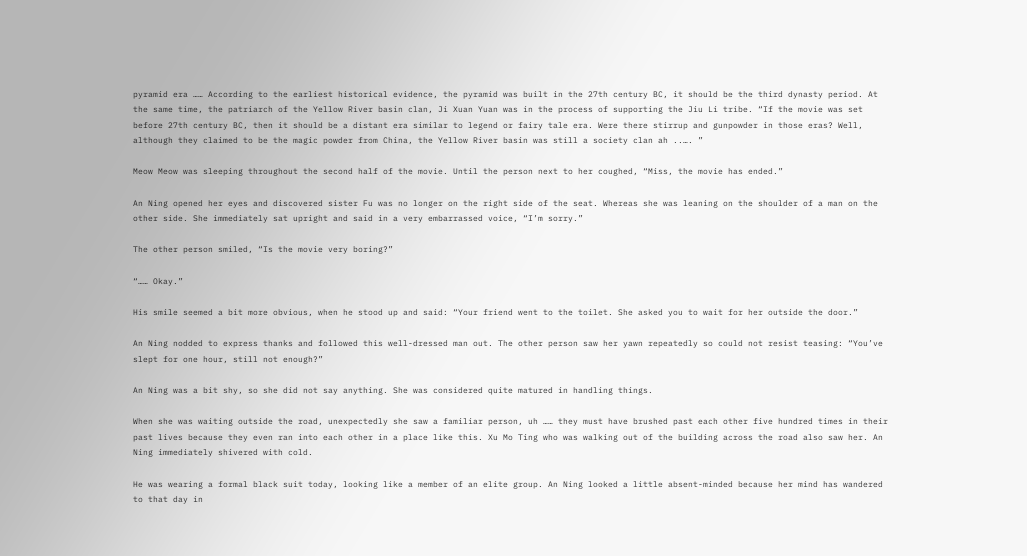pyramid era …… According to the earliest historical evidence, the pyramid was built in the 27th century BC, it should be the third dynasty period. At the same time, the patriarch of the Yellow River basin clan, Ji Xuan Yuan was in the process of supporting the Jiu Li tribe. “If the movie was set before 27th century BC, then it should be a distant era similar to legend or fairy tale era. Were there stirrup and gunpowder in those eras? Well, although they claimed to be the magic powder from China, the Yellow River basin was still a society clan ah ..…. ”

Meow Meow was sleeping throughout the second half of the movie. Until the person next to her coughed, “Miss, the movie has ended.”

An Ning opened her eyes and discovered sister Fu was no longer on the right side of the seat. Whereas she was leaning on the shoulder of a man on the other side. She immediately sat upright and said in a very embarrassed voice, “I’m sorry.”

The other person smiled, “Is the movie very boring?”

“…… Okay.”

His smile seemed a bit more obvious, when he stood up and said: “Your friend went to the toilet. She asked you to wait for her outside the door.”

An Ning nodded to express thanks and followed this well-dressed man out. The other person saw her yawn repeatedly so could not resist teasing: “You’ve slept for one hour, still not enough?”

An Ning was a bit shy, so she did not say anything. She was considered quite matured in handling things.

When she was waiting outside the road, unexpectedly she saw a familiar person, uh …… they must have brushed past each other five hundred times in their past lives because they even ran into each other in a place like this. Xu Mo Ting who was walking out of the building across the road also saw her. An Ning immediately shivered with cold.

He was wearing a formal black suit today, looking like a member of an elite group. An Ning looked a little absent-minded because her mind has wandered to that day in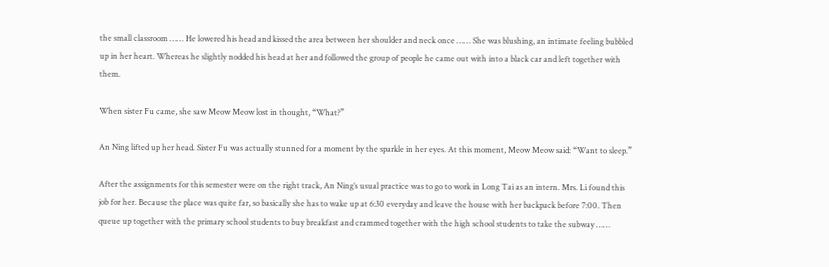the small classroom …… He lowered his head and kissed the area between her shoulder and neck once …… She was blushing, an intimate feeling bubbled up in her heart. Whereas he slightly nodded his head at her and followed the group of people he came out with into a black car and left together with them.

When sister Fu came, she saw Meow Meow lost in thought, “What?”

An Ning lifted up her head. Sister Fu was actually stunned for a moment by the sparkle in her eyes. At this moment, Meow Meow said: “Want to sleep.”

After the assignments for this semester were on the right track, An Ning’s usual practice was to go to work in Long Tai as an intern. Mrs. Li found this job for her. Because the place was quite far, so basically she has to wake up at 6:30 everyday and leave the house with her backpack before 7:00. Then queue up together with the primary school students to buy breakfast and crammed together with the high school students to take the subway ……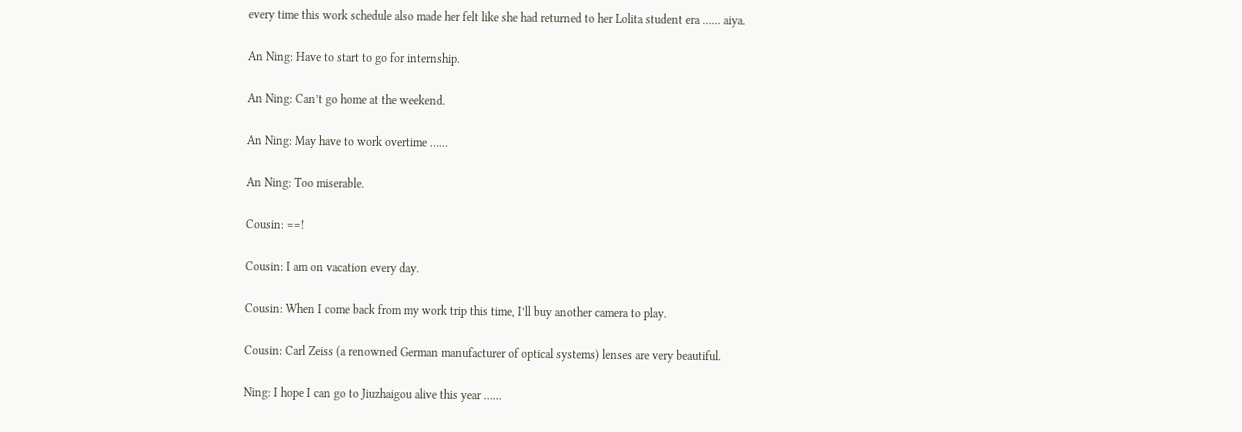every time this work schedule also made her felt like she had returned to her Lolita student era …… aiya.

An Ning: Have to start to go for internship.

An Ning: Can’t go home at the weekend.

An Ning: May have to work overtime ……

An Ning: Too miserable.

Cousin: ==!

Cousin: I am on vacation every day.

Cousin: When I come back from my work trip this time, I’ll buy another camera to play.

Cousin: Carl Zeiss (a renowned German manufacturer of optical systems) lenses are very beautiful.

Ning: I hope I can go to Jiuzhaigou alive this year ……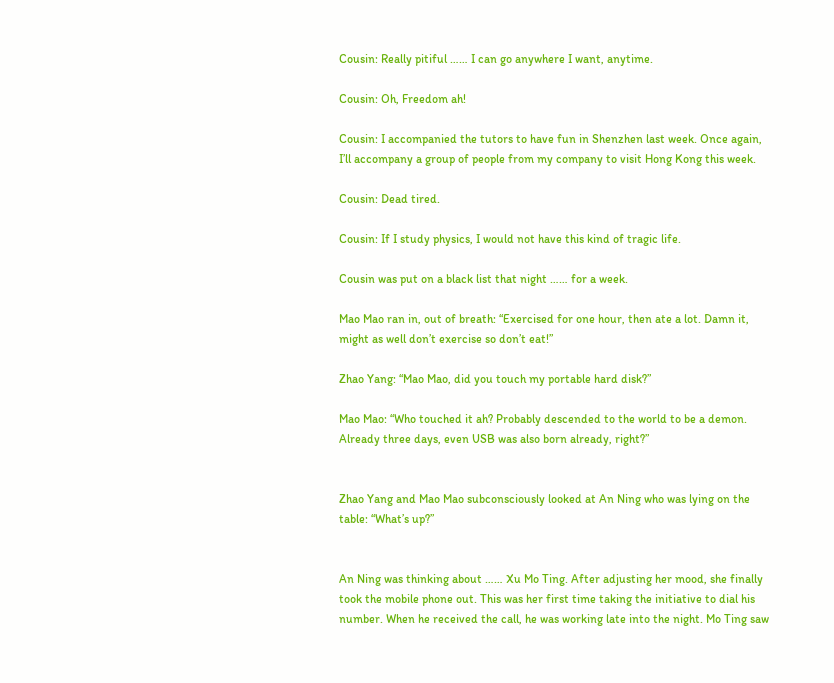Cousin: Really pitiful …… I can go anywhere I want, anytime.

Cousin: Oh, Freedom ah!

Cousin: I accompanied the tutors to have fun in Shenzhen last week. Once again, I’ll accompany a group of people from my company to visit Hong Kong this week.

Cousin: Dead tired.

Cousin: If I study physics, I would not have this kind of tragic life.

Cousin was put on a black list that night …… for a week.

Mao Mao ran in, out of breath: “Exercised for one hour, then ate a lot. Damn it, might as well don’t exercise so don’t eat!”

Zhao Yang: “Mao Mao, did you touch my portable hard disk?”

Mao Mao: “Who touched it ah? Probably descended to the world to be a demon. Already three days, even USB was also born already, right?”


Zhao Yang and Mao Mao subconsciously looked at An Ning who was lying on the table: “What’s up?”


An Ning was thinking about …… Xu Mo Ting. After adjusting her mood, she finally took the mobile phone out. This was her first time taking the initiative to dial his number. When he received the call, he was working late into the night. Mo Ting saw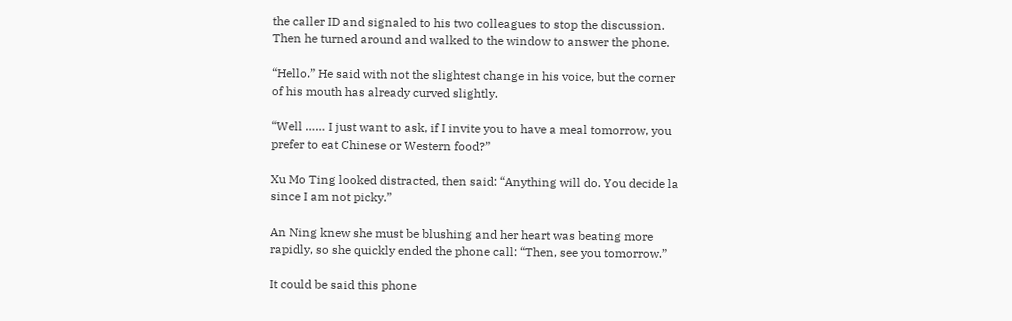the caller ID and signaled to his two colleagues to stop the discussion. Then he turned around and walked to the window to answer the phone.

“Hello.” He said with not the slightest change in his voice, but the corner of his mouth has already curved slightly.

“Well …… I just want to ask, if I invite you to have a meal tomorrow, you prefer to eat Chinese or Western food?”

Xu Mo Ting looked distracted, then said: “Anything will do. You decide la since I am not picky.”

An Ning knew she must be blushing and her heart was beating more rapidly, so she quickly ended the phone call: “Then, see you tomorrow.”

It could be said this phone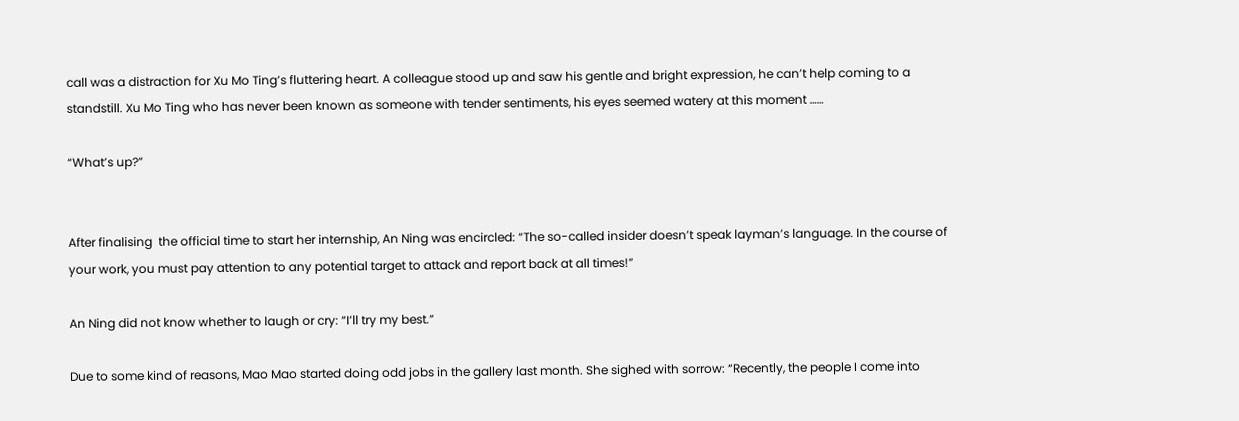call was a distraction for Xu Mo Ting’s fluttering heart. A colleague stood up and saw his gentle and bright expression, he can’t help coming to a standstill. Xu Mo Ting who has never been known as someone with tender sentiments, his eyes seemed watery at this moment ……

“What’s up?”


After finalising  the official time to start her internship, An Ning was encircled: “The so-called insider doesn’t speak layman’s language. In the course of your work, you must pay attention to any potential target to attack and report back at all times!”

An Ning did not know whether to laugh or cry: “I’ll try my best.”

Due to some kind of reasons, Mao Mao started doing odd jobs in the gallery last month. She sighed with sorrow: “Recently, the people I come into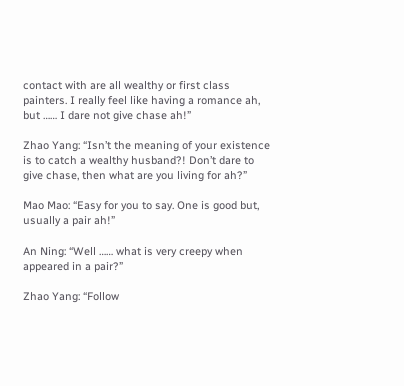contact with are all wealthy or first class painters. I really feel like having a romance ah, but …… I dare not give chase ah!”

Zhao Yang: “Isn’t the meaning of your existence is to catch a wealthy husband?! Don’t dare to give chase, then what are you living for ah?”

Mao Mao: “Easy for you to say. One is good but, usually a pair ah!”

An Ning: “Well …… what is very creepy when appeared in a pair?”

Zhao Yang: “Follow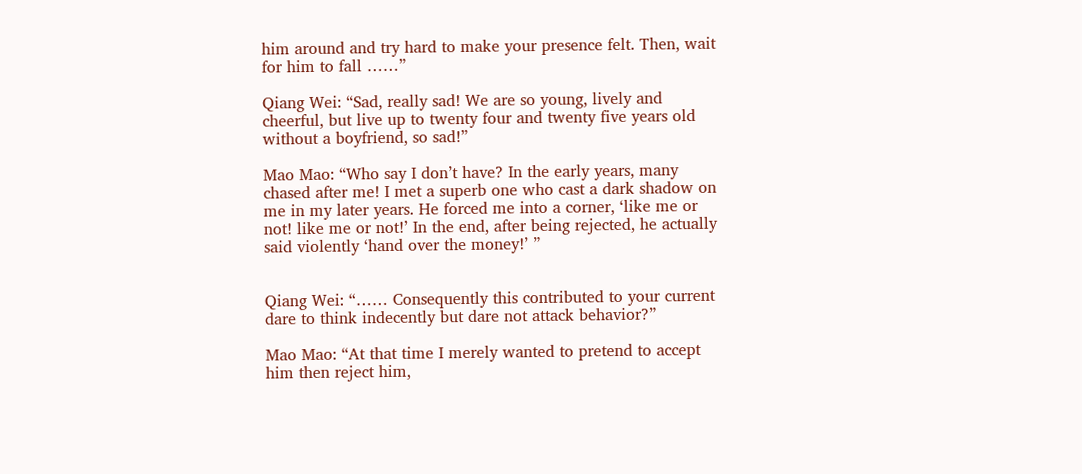him around and try hard to make your presence felt. Then, wait for him to fall ……”

Qiang Wei: “Sad, really sad! We are so young, lively and cheerful, but live up to twenty four and twenty five years old without a boyfriend, so sad!”

Mao Mao: “Who say I don’t have? In the early years, many chased after me! I met a superb one who cast a dark shadow on me in my later years. He forced me into a corner, ‘like me or not! like me or not!’ In the end, after being rejected, he actually said violently ‘hand over the money!’ ”


Qiang Wei: “…… Consequently this contributed to your current dare to think indecently but dare not attack behavior?”

Mao Mao: “At that time I merely wanted to pretend to accept him then reject him,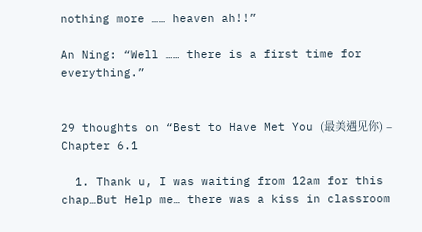nothing more …… heaven ah!!”

An Ning: “Well …… there is a first time for everything.”


29 thoughts on “Best to Have Met You (最美遇见你) – Chapter 6.1

  1. Thank u, I was waiting from 12am for this chap…But Help me… there was a kiss in classroom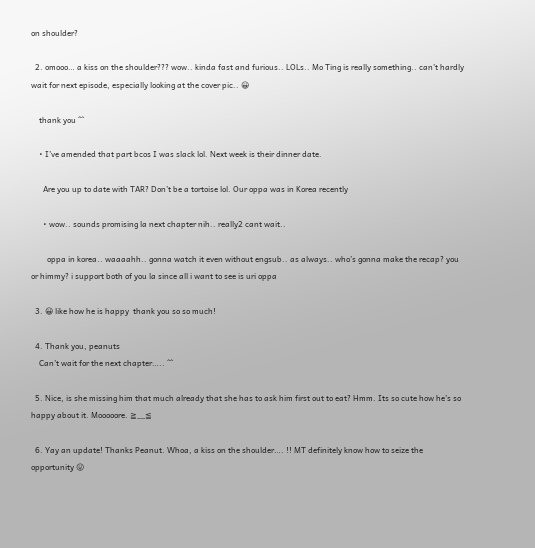on shoulder?

  2. omooo… a kiss on the shoulder??? wow.. kinda fast and furious.. LOLs.. Mo Ting is really something.. can’t hardly wait for next episode, especially looking at the cover pic.. 😀

    thank you ^^

    • I’ve amended that part bcos I was slack lol. Next week is their dinner date.

      Are you up to date with TAR? Don’t be a tortoise lol. Our oppa was in Korea recently

      • wow.. sounds promising la next chapter nih.. really2 cant wait..

        oppa in korea.. waaaahh.. gonna watch it even without engsub.. as always.. who’s gonna make the recap? you or himmy? i support both of you la since all i want to see is uri oppa

  3. 😀 like how he is happy  thank you so so much!

  4. Thank you, peanuts
    Can’t wait for the next chapter….. ^^

  5. Nice, is she missing him that much already that she has to ask him first out to eat? Hmm. Its so cute how he’s so happy about it. Mooooore. ≧﹏≦

  6. Yay an update! Thanks Peanut. Whoa, a kiss on the shoulder…. !! MT definitely know how to seize the opportunity 😛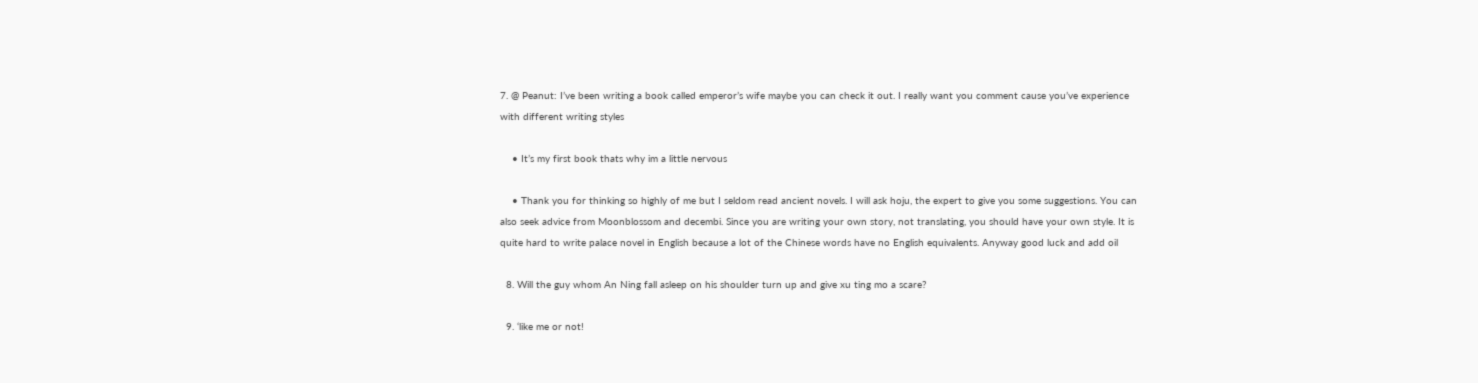7. @ Peanut: I’ve been writing a book called emperor’s wife maybe you can check it out. I really want you comment cause you’ve experience with different writing styles

    • It’s my first book thats why im a little nervous

    • Thank you for thinking so highly of me but I seldom read ancient novels. I will ask hoju, the expert to give you some suggestions. You can also seek advice from Moonblossom and decembi. Since you are writing your own story, not translating, you should have your own style. It is quite hard to write palace novel in English because a lot of the Chinese words have no English equivalents. Anyway good luck and add oil

  8. Will the guy whom An Ning fall asleep on his shoulder turn up and give xu ting mo a scare?

  9. ‘like me or not!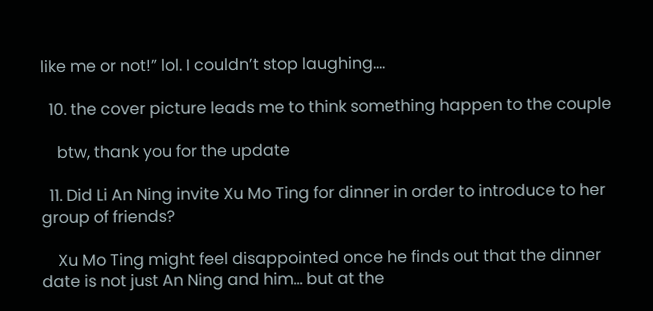like me or not!” lol. I couldn’t stop laughing….

  10. the cover picture leads me to think something happen to the couple

    btw, thank you for the update

  11. Did Li An Ning invite Xu Mo Ting for dinner in order to introduce to her group of friends?

    Xu Mo Ting might feel disappointed once he finds out that the dinner date is not just An Ning and him… but at the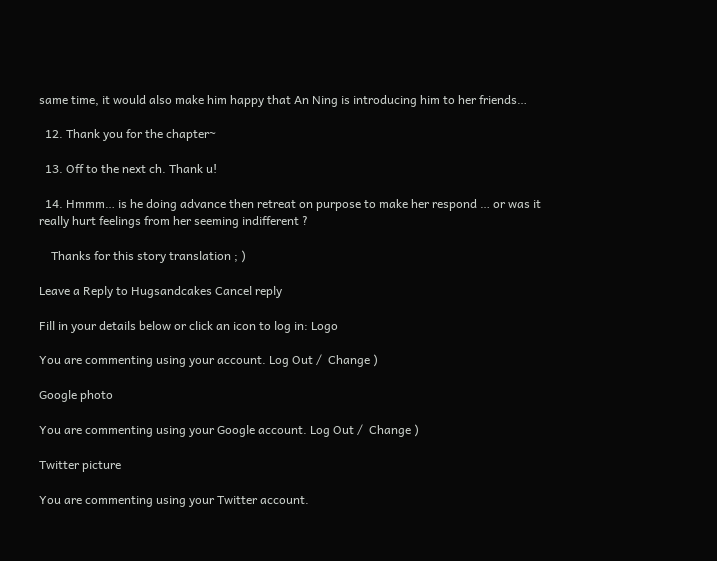same time, it would also make him happy that An Ning is introducing him to her friends…

  12. Thank you for the chapter~

  13. Off to the next ch. Thank u!

  14. Hmmm… is he doing advance then retreat on purpose to make her respond … or was it really hurt feelings from her seeming indifferent ?

    Thanks for this story translation ; )

Leave a Reply to Hugsandcakes Cancel reply

Fill in your details below or click an icon to log in: Logo

You are commenting using your account. Log Out /  Change )

Google photo

You are commenting using your Google account. Log Out /  Change )

Twitter picture

You are commenting using your Twitter account.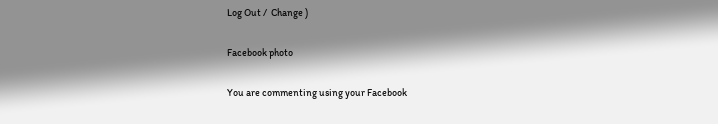Log Out /  Change )

Facebook photo

You are commenting using your Facebook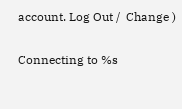account. Log Out /  Change )

Connecting to %s